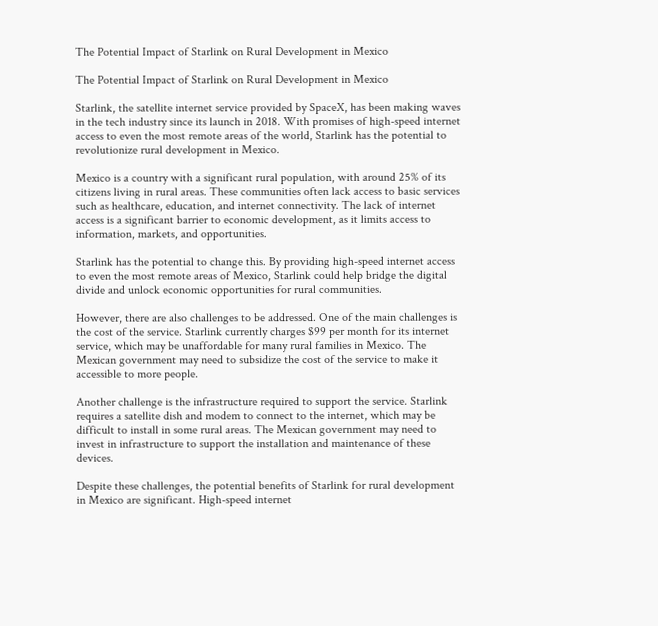The Potential Impact of Starlink on Rural Development in Mexico

The Potential Impact of Starlink on Rural Development in Mexico

Starlink, the satellite internet service provided by SpaceX, has been making waves in the tech industry since its launch in 2018. With promises of high-speed internet access to even the most remote areas of the world, Starlink has the potential to revolutionize rural development in Mexico.

Mexico is a country with a significant rural population, with around 25% of its citizens living in rural areas. These communities often lack access to basic services such as healthcare, education, and internet connectivity. The lack of internet access is a significant barrier to economic development, as it limits access to information, markets, and opportunities.

Starlink has the potential to change this. By providing high-speed internet access to even the most remote areas of Mexico, Starlink could help bridge the digital divide and unlock economic opportunities for rural communities.

However, there are also challenges to be addressed. One of the main challenges is the cost of the service. Starlink currently charges $99 per month for its internet service, which may be unaffordable for many rural families in Mexico. The Mexican government may need to subsidize the cost of the service to make it accessible to more people.

Another challenge is the infrastructure required to support the service. Starlink requires a satellite dish and modem to connect to the internet, which may be difficult to install in some rural areas. The Mexican government may need to invest in infrastructure to support the installation and maintenance of these devices.

Despite these challenges, the potential benefits of Starlink for rural development in Mexico are significant. High-speed internet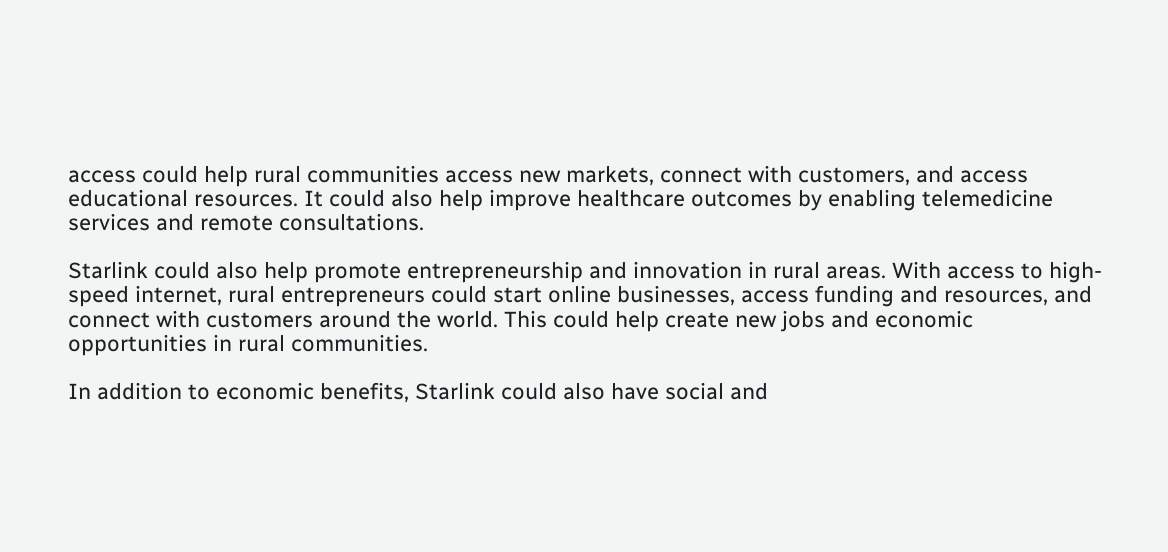access could help rural communities access new markets, connect with customers, and access educational resources. It could also help improve healthcare outcomes by enabling telemedicine services and remote consultations.

Starlink could also help promote entrepreneurship and innovation in rural areas. With access to high-speed internet, rural entrepreneurs could start online businesses, access funding and resources, and connect with customers around the world. This could help create new jobs and economic opportunities in rural communities.

In addition to economic benefits, Starlink could also have social and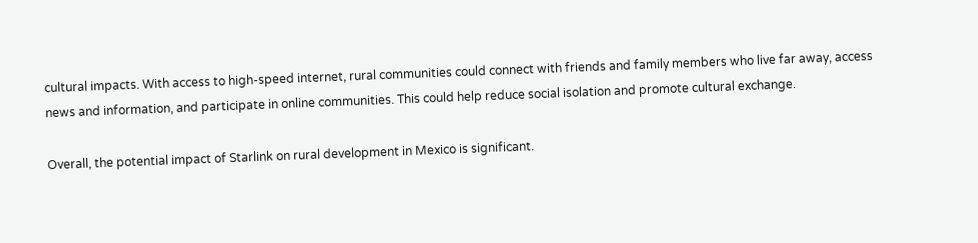cultural impacts. With access to high-speed internet, rural communities could connect with friends and family members who live far away, access news and information, and participate in online communities. This could help reduce social isolation and promote cultural exchange.

Overall, the potential impact of Starlink on rural development in Mexico is significant.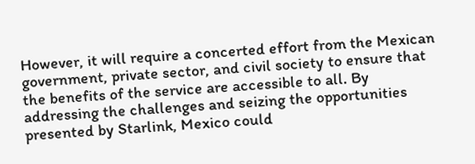However, it will require a concerted effort from the Mexican government, private sector, and civil society to ensure that the benefits of the service are accessible to all. By addressing the challenges and seizing the opportunities presented by Starlink, Mexico could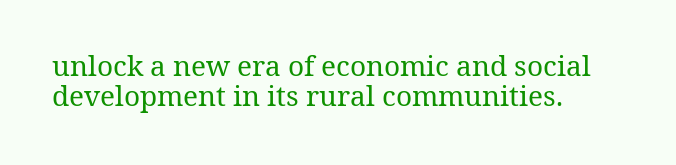unlock a new era of economic and social development in its rural communities.